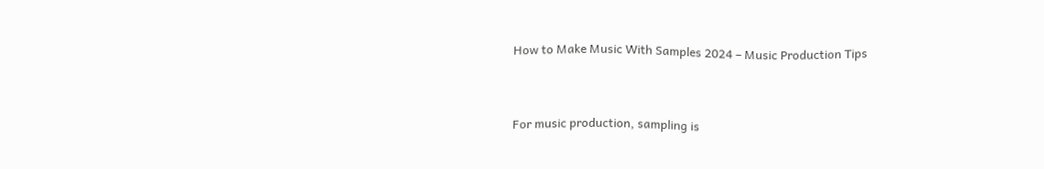How to Make Music With Samples 2024 – Music Production Tips


For music production, sampling is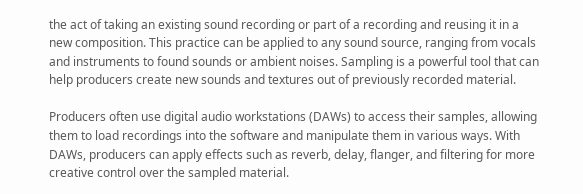the act of taking an existing sound recording or part of a recording and reusing it in a new composition. This practice can be applied to any sound source, ranging from vocals and instruments to found sounds or ambient noises. Sampling is a powerful tool that can help producers create new sounds and textures out of previously recorded material.

Producers often use digital audio workstations (DAWs) to access their samples, allowing them to load recordings into the software and manipulate them in various ways. With DAWs, producers can apply effects such as reverb, delay, flanger, and filtering for more creative control over the sampled material.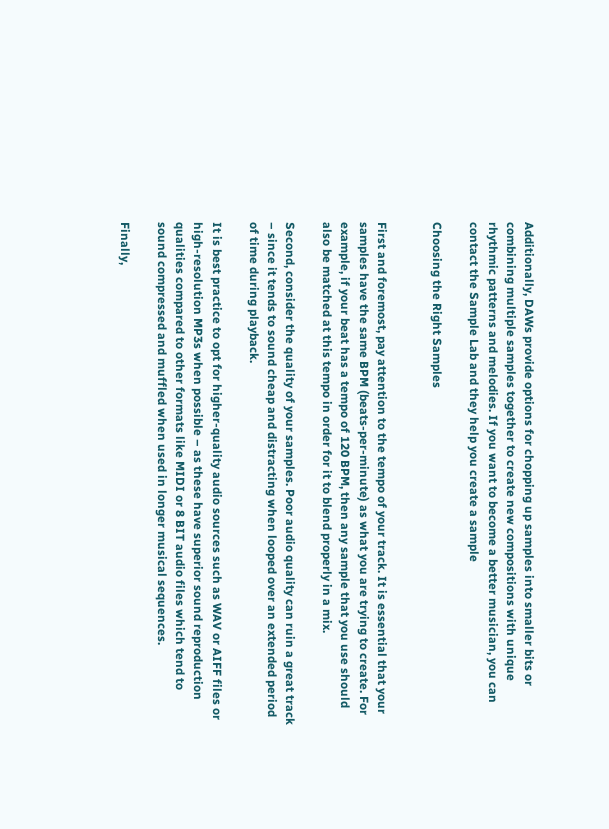Additionally, DAWs provide options for chopping up samples into smaller bits or combining multiple samples together to create new compositions with unique rhythmic patterns and melodies. If you want to become a better musician, you can contact the Sample Lab and they help you create a sample

Choosing the Right Samples


First and foremost, pay attention to the tempo of your track. It is essential that your samples have the same BPM (beats-per-minute) as what you are trying to create. For example, if your beat has a tempo of 120 BPM, then any sample that you use should also be matched at this tempo in order for it to blend properly in a mix.

Second, consider the quality of your samples. Poor audio quality can ruin a great track – since it tends to sound cheap and distracting when looped over an extended period of time during playback.

It is best practice to opt for higher-quality audio sources such as WAV or AIFF files or high-resolution MP3s when possible – as these have superior sound reproduction qualities compared to other formats like MIDI or 8 BIT audio files which tend to sound compressed and muffled when used in longer musical sequences.

Finally,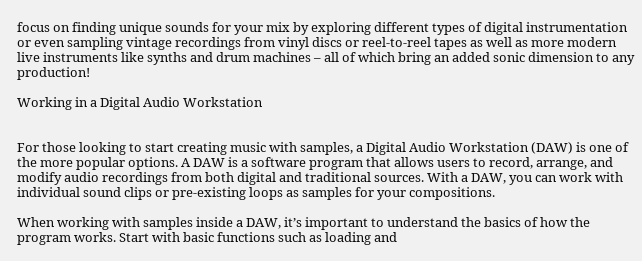focus on finding unique sounds for your mix by exploring different types of digital instrumentation or even sampling vintage recordings from vinyl discs or reel-to-reel tapes as well as more modern live instruments like synths and drum machines – all of which bring an added sonic dimension to any production!

Working in a Digital Audio Workstation


For those looking to start creating music with samples, a Digital Audio Workstation (DAW) is one of the more popular options. A DAW is a software program that allows users to record, arrange, and modify audio recordings from both digital and traditional sources. With a DAW, you can work with individual sound clips or pre-existing loops as samples for your compositions.

When working with samples inside a DAW, it’s important to understand the basics of how the program works. Start with basic functions such as loading and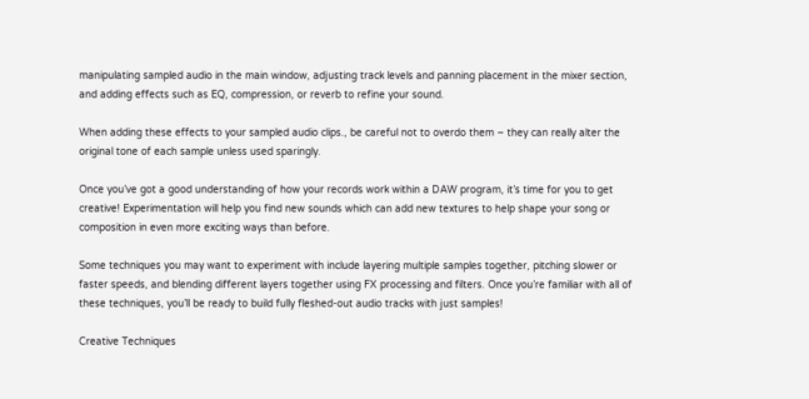manipulating sampled audio in the main window, adjusting track levels and panning placement in the mixer section, and adding effects such as EQ, compression, or reverb to refine your sound.

When adding these effects to your sampled audio clips., be careful not to overdo them – they can really alter the original tone of each sample unless used sparingly.

Once you’ve got a good understanding of how your records work within a DAW program, it’s time for you to get creative! Experimentation will help you find new sounds which can add new textures to help shape your song or composition in even more exciting ways than before.

Some techniques you may want to experiment with include layering multiple samples together, pitching slower or faster speeds, and blending different layers together using FX processing and filters. Once you’re familiar with all of these techniques, you’ll be ready to build fully fleshed-out audio tracks with just samples!

Creative Techniques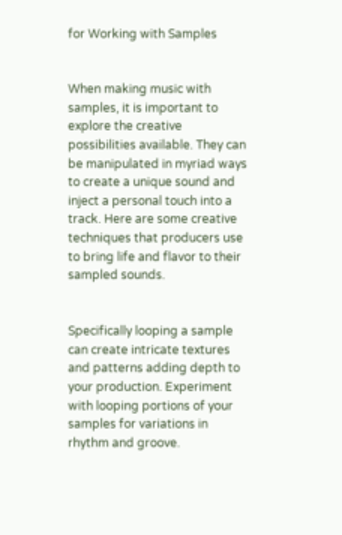for Working with Samples


When making music with samples, it is important to explore the creative possibilities available. They can be manipulated in myriad ways to create a unique sound and inject a personal touch into a track. Here are some creative techniques that producers use to bring life and flavor to their sampled sounds.


Specifically looping a sample can create intricate textures and patterns adding depth to your production. Experiment with looping portions of your samples for variations in rhythm and groove.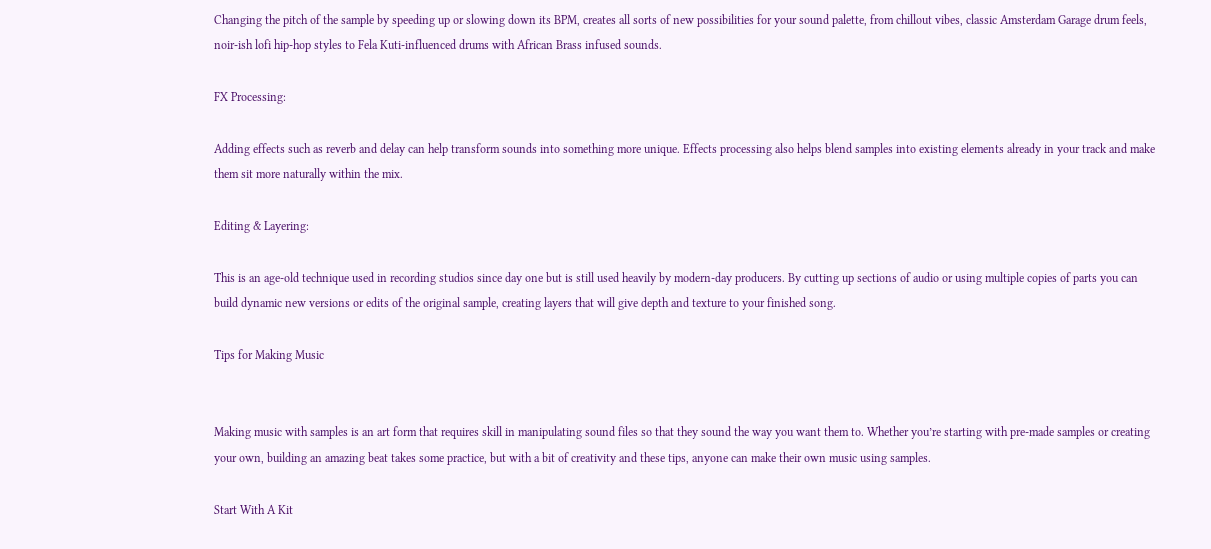Changing the pitch of the sample by speeding up or slowing down its BPM, creates all sorts of new possibilities for your sound palette, from chillout vibes, classic Amsterdam Garage drum feels, noir-ish lofi hip-hop styles to Fela Kuti-influenced drums with African Brass infused sounds.

FX Processing:

Adding effects such as reverb and delay can help transform sounds into something more unique. Effects processing also helps blend samples into existing elements already in your track and make them sit more naturally within the mix.

Editing & Layering:

This is an age-old technique used in recording studios since day one but is still used heavily by modern-day producers. By cutting up sections of audio or using multiple copies of parts you can build dynamic new versions or edits of the original sample, creating layers that will give depth and texture to your finished song.

Tips for Making Music


Making music with samples is an art form that requires skill in manipulating sound files so that they sound the way you want them to. Whether you’re starting with pre-made samples or creating your own, building an amazing beat takes some practice, but with a bit of creativity and these tips, anyone can make their own music using samples.

Start With A Kit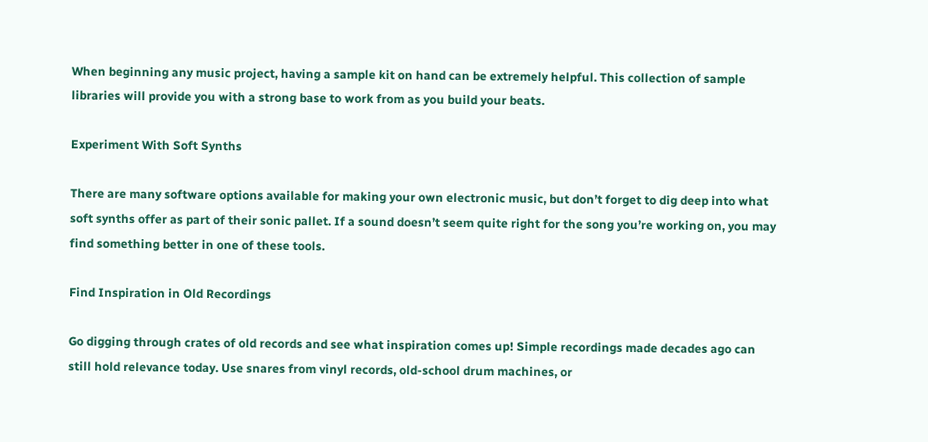When beginning any music project, having a sample kit on hand can be extremely helpful. This collection of sample libraries will provide you with a strong base to work from as you build your beats.

Experiment With Soft Synths

There are many software options available for making your own electronic music, but don’t forget to dig deep into what soft synths offer as part of their sonic pallet. If a sound doesn’t seem quite right for the song you’re working on, you may find something better in one of these tools.

Find Inspiration in Old Recordings

Go digging through crates of old records and see what inspiration comes up! Simple recordings made decades ago can still hold relevance today. Use snares from vinyl records, old-school drum machines, or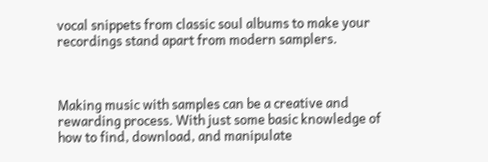vocal snippets from classic soul albums to make your recordings stand apart from modern samplers.



Making music with samples can be a creative and rewarding process. With just some basic knowledge of how to find, download, and manipulate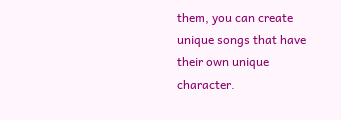them, you can create unique songs that have their own unique character.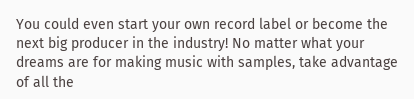You could even start your own record label or become the next big producer in the industry! No matter what your dreams are for making music with samples, take advantage of all the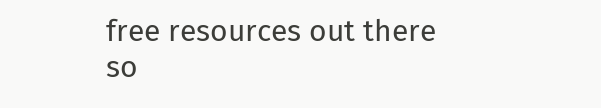free resources out there so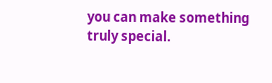you can make something truly special.